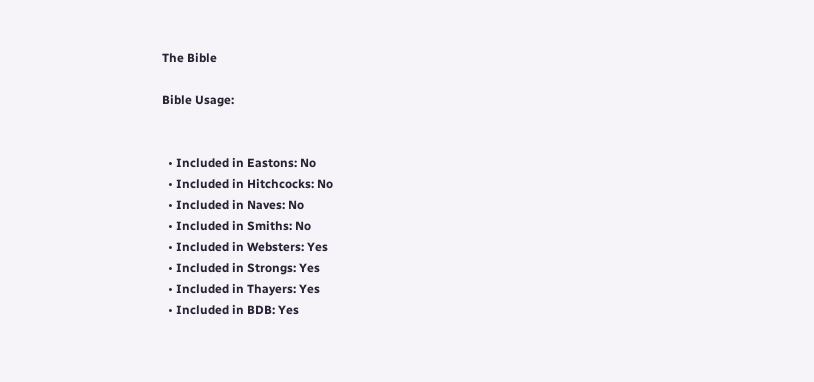The Bible

Bible Usage:


  • Included in Eastons: No
  • Included in Hitchcocks: No
  • Included in Naves: No
  • Included in Smiths: No
  • Included in Websters: Yes
  • Included in Strongs: Yes
  • Included in Thayers: Yes
  • Included in BDB: Yes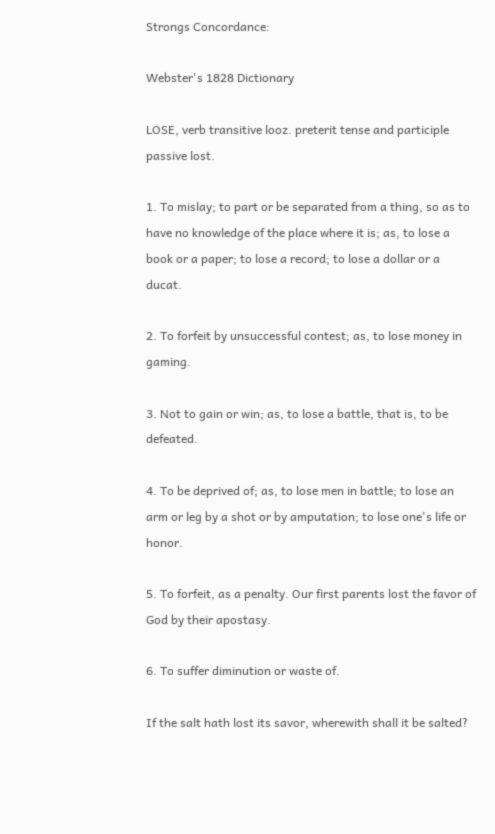Strongs Concordance:

Webster's 1828 Dictionary

LOSE, verb transitive looz. preterit tense and participle passive lost.

1. To mislay; to part or be separated from a thing, so as to have no knowledge of the place where it is; as, to lose a book or a paper; to lose a record; to lose a dollar or a ducat.

2. To forfeit by unsuccessful contest; as, to lose money in gaming.

3. Not to gain or win; as, to lose a battle, that is, to be defeated.

4. To be deprived of; as, to lose men in battle; to lose an arm or leg by a shot or by amputation; to lose one's life or honor.

5. To forfeit, as a penalty. Our first parents lost the favor of God by their apostasy.

6. To suffer diminution or waste of.

If the salt hath lost its savor, wherewith shall it be salted?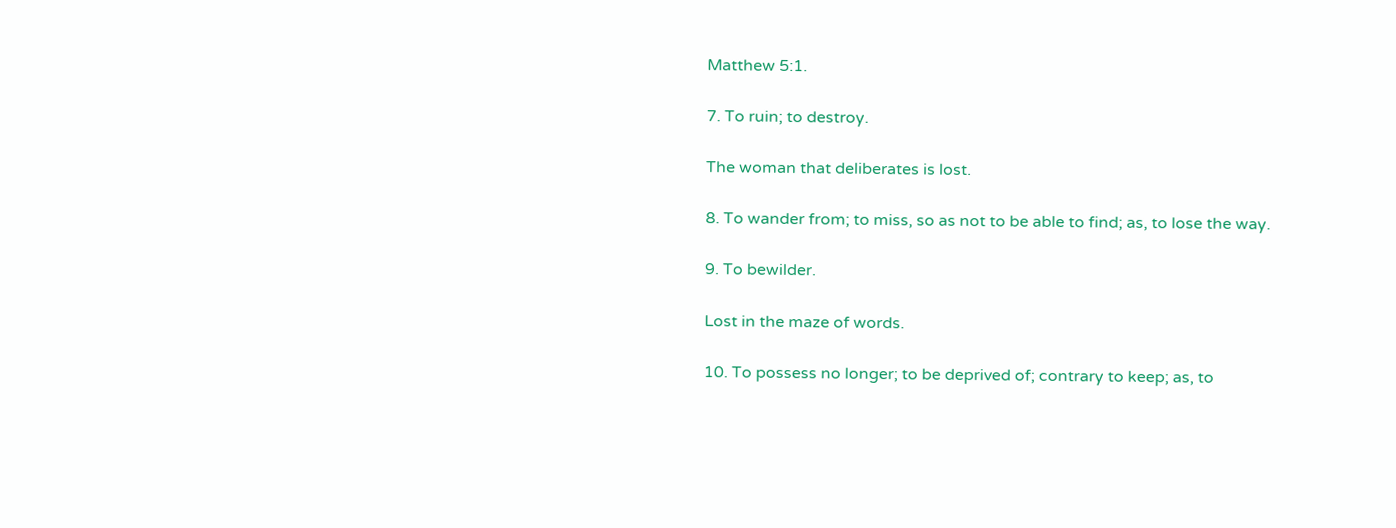Matthew 5:1.

7. To ruin; to destroy.

The woman that deliberates is lost.

8. To wander from; to miss, so as not to be able to find; as, to lose the way.

9. To bewilder.

Lost in the maze of words.

10. To possess no longer; to be deprived of; contrary to keep; as, to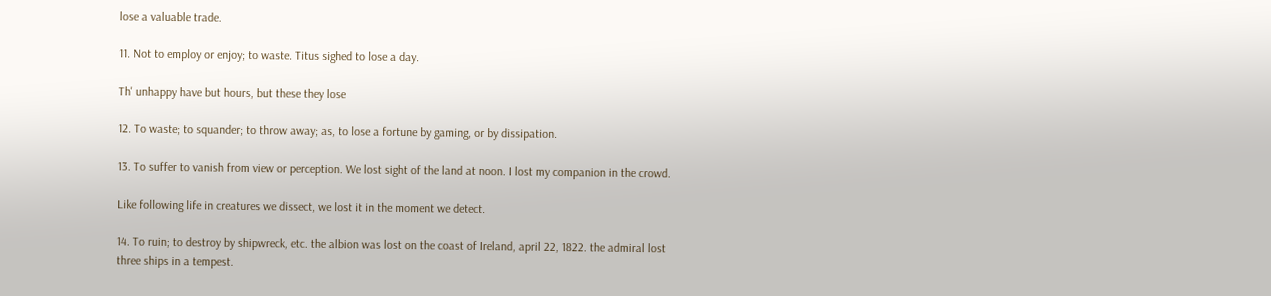lose a valuable trade.

11. Not to employ or enjoy; to waste. Titus sighed to lose a day.

Th' unhappy have but hours, but these they lose

12. To waste; to squander; to throw away; as, to lose a fortune by gaming, or by dissipation.

13. To suffer to vanish from view or perception. We lost sight of the land at noon. I lost my companion in the crowd.

Like following life in creatures we dissect, we lost it in the moment we detect.

14. To ruin; to destroy by shipwreck, etc. the albion was lost on the coast of Ireland, april 22, 1822. the admiral lost three ships in a tempest.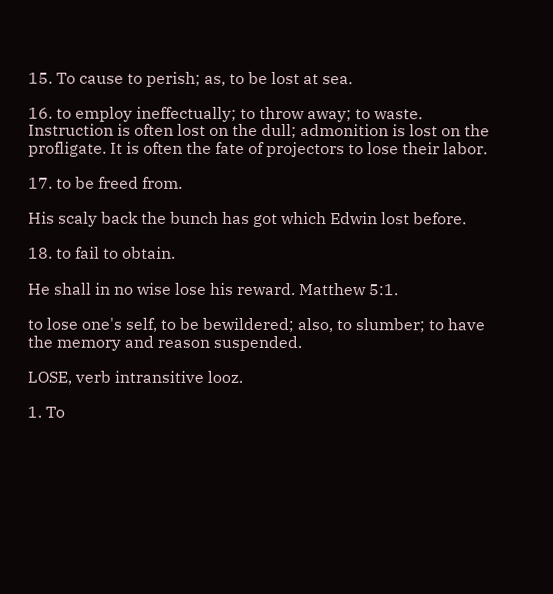15. To cause to perish; as, to be lost at sea.

16. to employ ineffectually; to throw away; to waste. Instruction is often lost on the dull; admonition is lost on the profligate. It is often the fate of projectors to lose their labor.

17. to be freed from.

His scaly back the bunch has got which Edwin lost before.

18. to fail to obtain.

He shall in no wise lose his reward. Matthew 5:1.

to lose one's self, to be bewildered; also, to slumber; to have the memory and reason suspended.

LOSE, verb intransitive looz.

1. To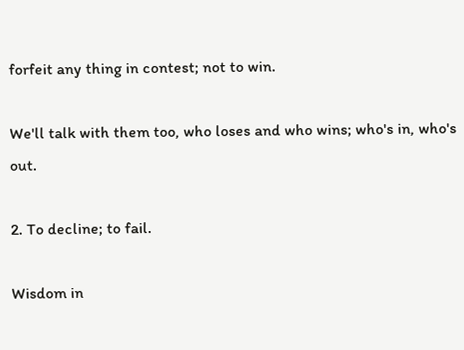forfeit any thing in contest; not to win.

We'll talk with them too, who loses and who wins; who's in, who's out.

2. To decline; to fail.

Wisdom in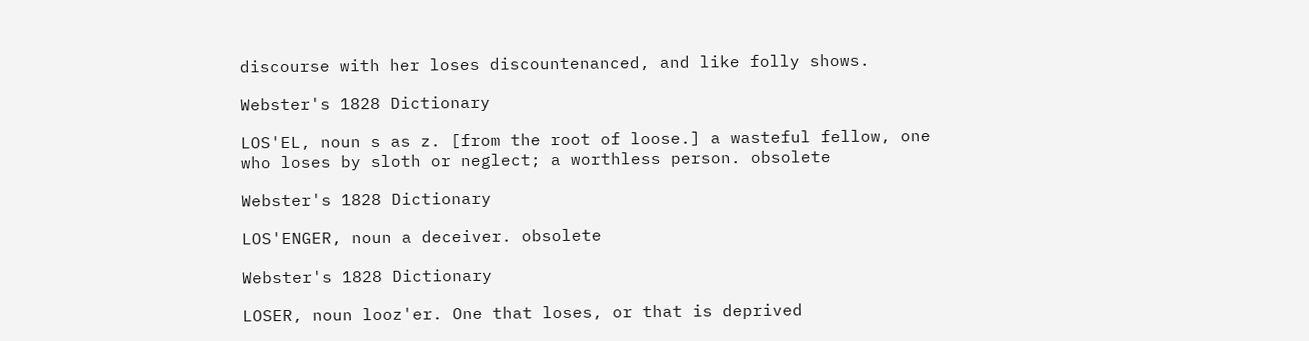discourse with her loses discountenanced, and like folly shows.

Webster's 1828 Dictionary

LOS'EL, noun s as z. [from the root of loose.] a wasteful fellow, one who loses by sloth or neglect; a worthless person. obsolete

Webster's 1828 Dictionary

LOS'ENGER, noun a deceiver. obsolete

Webster's 1828 Dictionary

LOSER, noun looz'er. One that loses, or that is deprived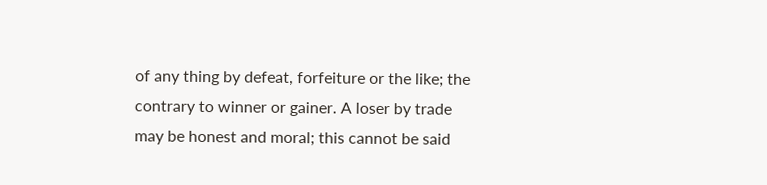of any thing by defeat, forfeiture or the like; the contrary to winner or gainer. A loser by trade may be honest and moral; this cannot be said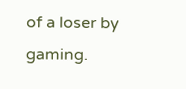of a loser by gaming.